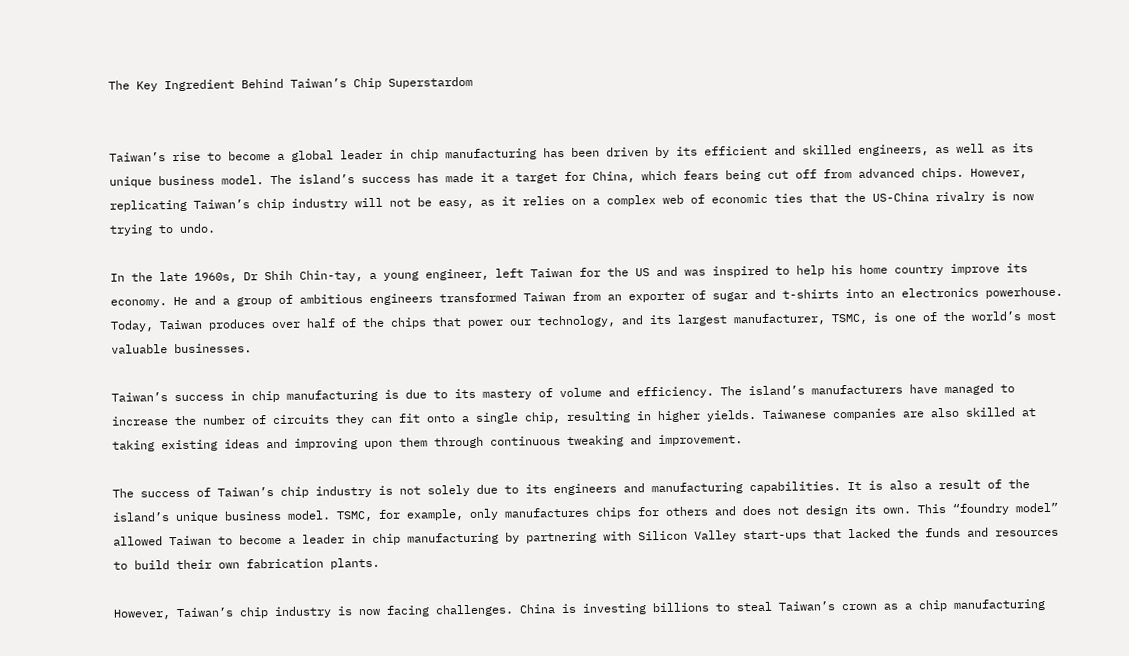The Key Ingredient Behind Taiwan’s Chip Superstardom


Taiwan’s rise to become a global leader in chip manufacturing has been driven by its efficient and skilled engineers, as well as its unique business model. The island’s success has made it a target for China, which fears being cut off from advanced chips. However, replicating Taiwan’s chip industry will not be easy, as it relies on a complex web of economic ties that the US-China rivalry is now trying to undo.

In the late 1960s, Dr Shih Chin-tay, a young engineer, left Taiwan for the US and was inspired to help his home country improve its economy. He and a group of ambitious engineers transformed Taiwan from an exporter of sugar and t-shirts into an electronics powerhouse. Today, Taiwan produces over half of the chips that power our technology, and its largest manufacturer, TSMC, is one of the world’s most valuable businesses.

Taiwan’s success in chip manufacturing is due to its mastery of volume and efficiency. The island’s manufacturers have managed to increase the number of circuits they can fit onto a single chip, resulting in higher yields. Taiwanese companies are also skilled at taking existing ideas and improving upon them through continuous tweaking and improvement.

The success of Taiwan’s chip industry is not solely due to its engineers and manufacturing capabilities. It is also a result of the island’s unique business model. TSMC, for example, only manufactures chips for others and does not design its own. This “foundry model” allowed Taiwan to become a leader in chip manufacturing by partnering with Silicon Valley start-ups that lacked the funds and resources to build their own fabrication plants.

However, Taiwan’s chip industry is now facing challenges. China is investing billions to steal Taiwan’s crown as a chip manufacturing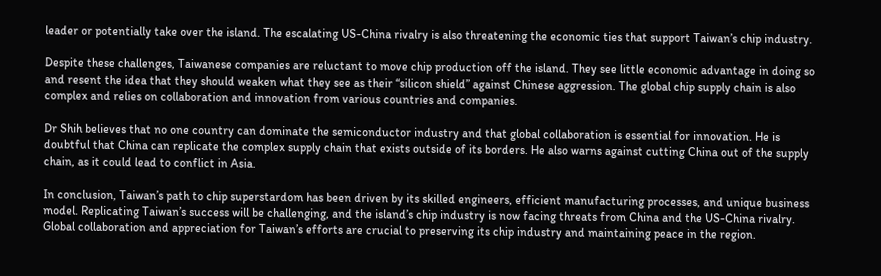leader or potentially take over the island. The escalating US-China rivalry is also threatening the economic ties that support Taiwan’s chip industry.

Despite these challenges, Taiwanese companies are reluctant to move chip production off the island. They see little economic advantage in doing so and resent the idea that they should weaken what they see as their “silicon shield” against Chinese aggression. The global chip supply chain is also complex and relies on collaboration and innovation from various countries and companies.

Dr Shih believes that no one country can dominate the semiconductor industry and that global collaboration is essential for innovation. He is doubtful that China can replicate the complex supply chain that exists outside of its borders. He also warns against cutting China out of the supply chain, as it could lead to conflict in Asia.

In conclusion, Taiwan’s path to chip superstardom has been driven by its skilled engineers, efficient manufacturing processes, and unique business model. Replicating Taiwan’s success will be challenging, and the island’s chip industry is now facing threats from China and the US-China rivalry. Global collaboration and appreciation for Taiwan’s efforts are crucial to preserving its chip industry and maintaining peace in the region.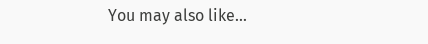You may also like...